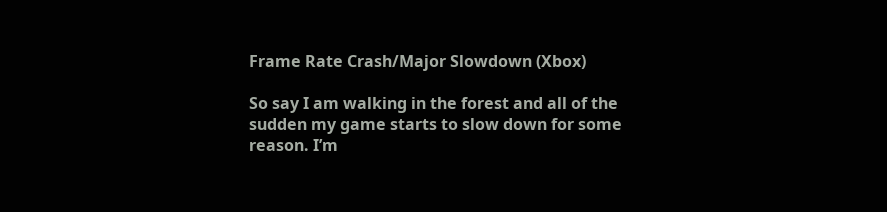Frame Rate Crash/Major Slowdown (Xbox)

So say I am walking in the forest and all of the sudden my game starts to slow down for some reason. I’m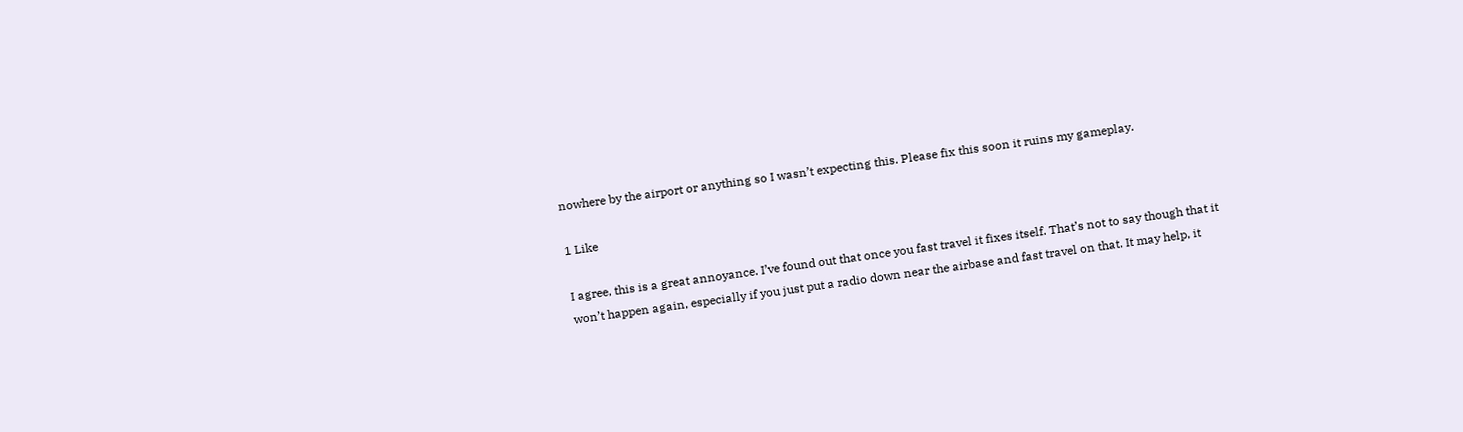nowhere by the airport or anything so I wasn’t expecting this. Please fix this soon it ruins my gameplay.

1 Like

I agree, this is a great annoyance. I’ve found out that once you fast travel it fixes itself. That’s not to say though that it won’t happen again, especially if you just put a radio down near the airbase and fast travel on that. It may help, it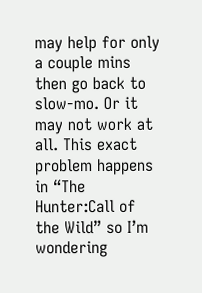may help for only a couple mins then go back to slow-mo. Or it may not work at all. This exact problem happens in “The Hunter:Call of the Wild” so I’m wondering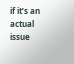if it’s an actual issue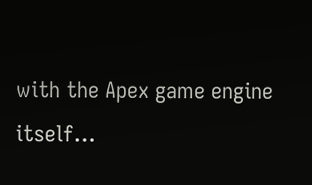with the Apex game engine itself…